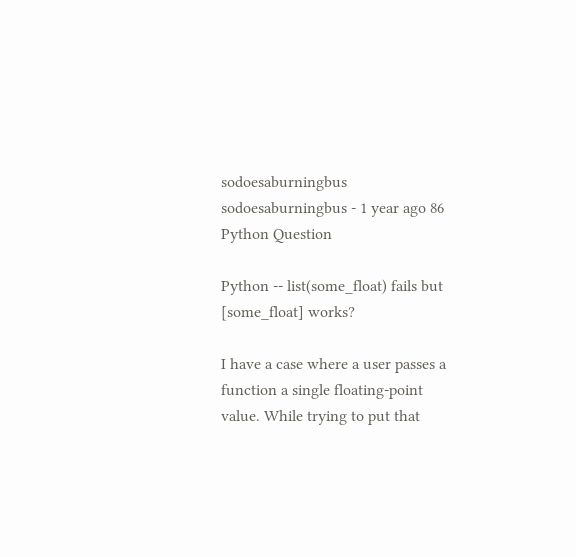sodoesaburningbus sodoesaburningbus - 1 year ago 86
Python Question

Python -- list(some_float) fails but [some_float] works?

I have a case where a user passes a function a single floating-point value. While trying to put that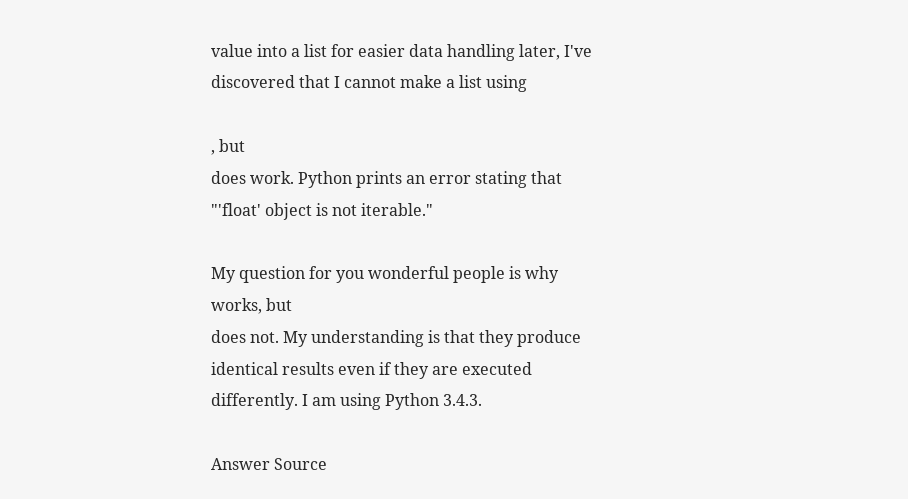value into a list for easier data handling later, I've discovered that I cannot make a list using

, but
does work. Python prints an error stating that "'float' object is not iterable."

My question for you wonderful people is why
works, but
does not. My understanding is that they produce identical results even if they are executed differently. I am using Python 3.4.3.

Answer Source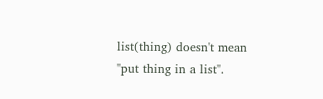list(thing) doesn't mean "put thing in a list".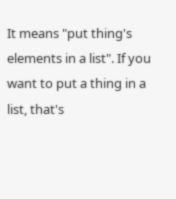It means "put thing's elements in a list". If you want to put a thing in a list, that's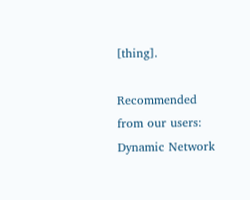[thing].

Recommended from our users: Dynamic Network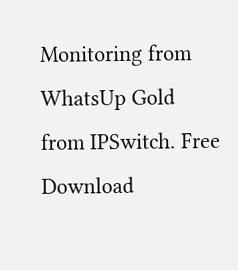Monitoring from WhatsUp Gold from IPSwitch. Free Download